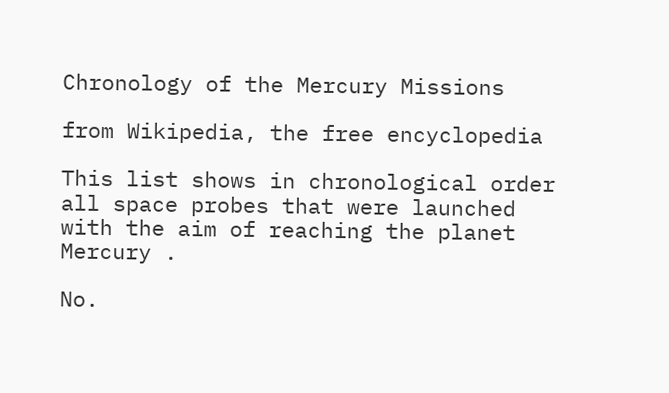Chronology of the Mercury Missions

from Wikipedia, the free encyclopedia

This list shows in chronological order all space probes that were launched with the aim of reaching the planet Mercury .

No.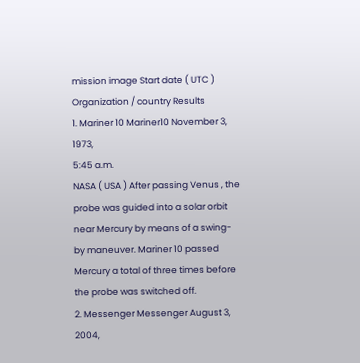mission image Start date ( UTC ) Organization / country Results
1. Mariner 10 Mariner10 November 3, 1973,
5:45 a.m.
NASA ( USA ) After passing Venus , the probe was guided into a solar orbit near Mercury by means of a swing-by maneuver. Mariner 10 passed Mercury a total of three times before the probe was switched off.
2. Messenger Messenger August 3, 2004,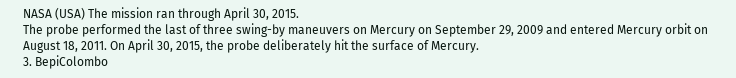NASA (USA) The mission ran through April 30, 2015.
The probe performed the last of three swing-by maneuvers on Mercury on September 29, 2009 and entered Mercury orbit on August 18, 2011. On April 30, 2015, the probe deliberately hit the surface of Mercury.
3. BepiColombo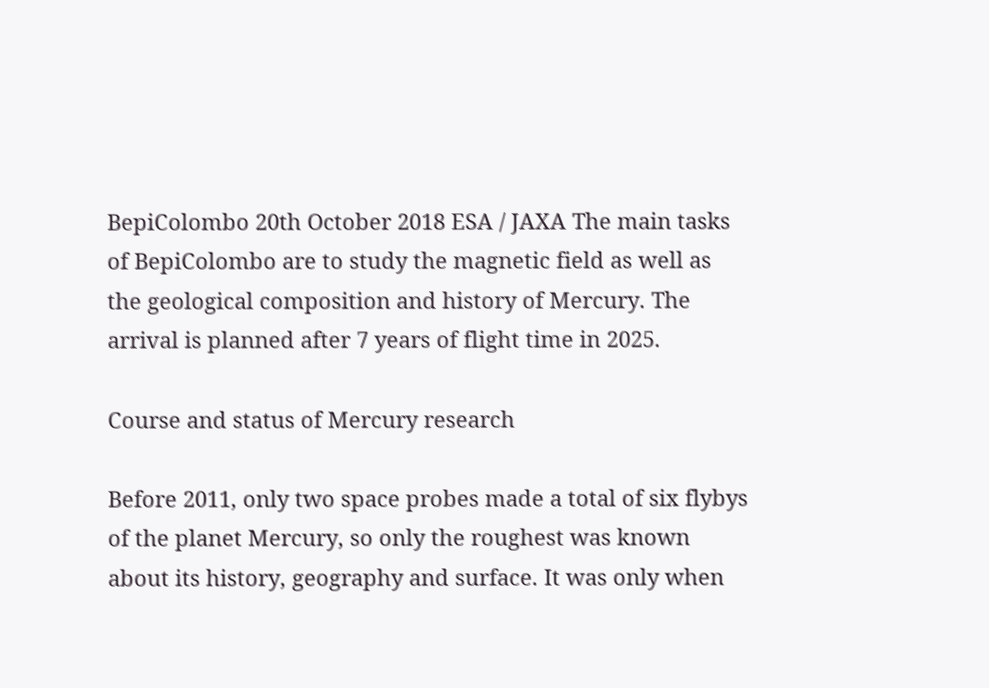BepiColombo 20th October 2018 ESA / JAXA The main tasks of BepiColombo are to study the magnetic field as well as the geological composition and history of Mercury. The arrival is planned after 7 years of flight time in 2025.

Course and status of Mercury research

Before 2011, only two space probes made a total of six flybys of the planet Mercury, so only the roughest was known about its history, geography and surface. It was only when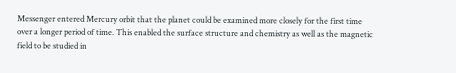Messenger entered Mercury orbit that the planet could be examined more closely for the first time over a longer period of time. This enabled the surface structure and chemistry as well as the magnetic field to be studied in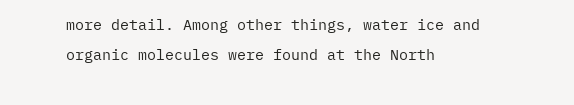more detail. Among other things, water ice and organic molecules were found at the North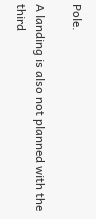Pole.

A landing is also not planned with the third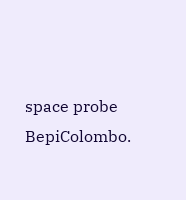space probe BepiColombo.